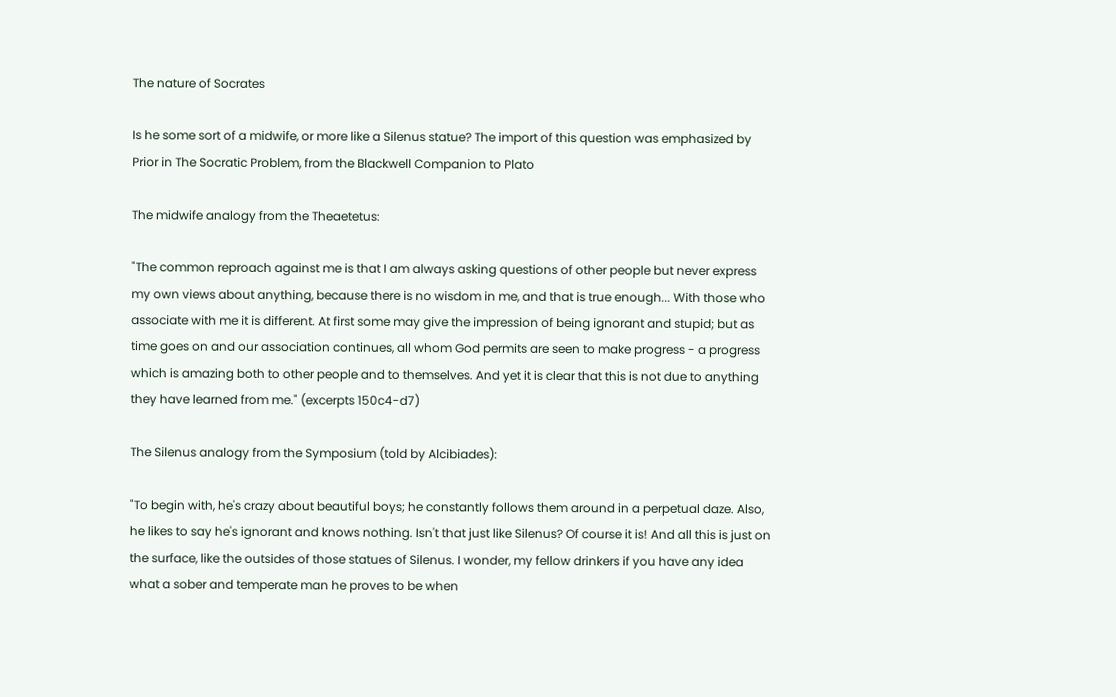The nature of Socrates

Is he some sort of a midwife, or more like a Silenus statue? The import of this question was emphasized by Prior in The Socratic Problem, from the Blackwell Companion to Plato

The midwife analogy from the Theaetetus:

"The common reproach against me is that I am always asking questions of other people but never express my own views about anything, because there is no wisdom in me, and that is true enough... With those who associate with me it is different. At first some may give the impression of being ignorant and stupid; but as time goes on and our association continues, all whom God permits are seen to make progress - a progress which is amazing both to other people and to themselves. And yet it is clear that this is not due to anything they have learned from me." (excerpts 150c4-d7)

The Silenus analogy from the Symposium (told by Alcibiades):

"To begin with, he's crazy about beautiful boys; he constantly follows them around in a perpetual daze. Also, he likes to say he's ignorant and knows nothing. Isn't that just like Silenus? Of course it is! And all this is just on the surface, like the outsides of those statues of Silenus. I wonder, my fellow drinkers if you have any idea what a sober and temperate man he proves to be when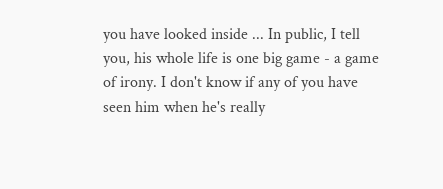you have looked inside ... In public, I tell you, his whole life is one big game - a game of irony. I don't know if any of you have seen him when he's really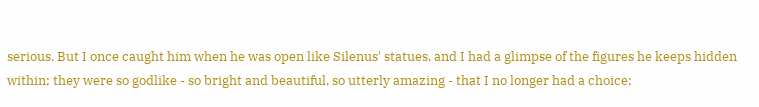serious. But I once caught him when he was open like Silenus' statues, and I had a glimpse of the figures he keeps hidden within; they were so godlike - so bright and beautiful, so utterly amazing - that I no longer had a choice;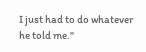I just had to do whatever he told me."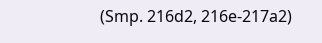(Smp. 216d2, 216e-217a2)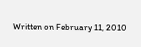Written on February 11, 2010